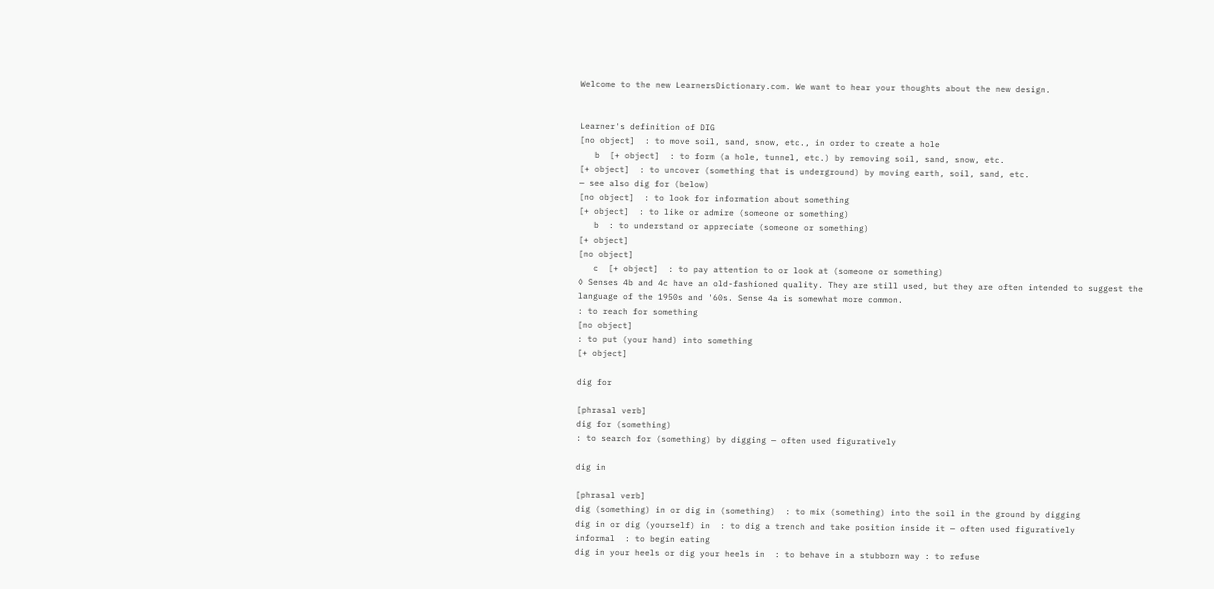Welcome to the new LearnersDictionary.com. We want to hear your thoughts about the new design.


Learner's definition of DIG
[no object]  : to move soil, sand, snow, etc., in order to create a hole
   b  [+ object]  : to form (a hole, tunnel, etc.) by removing soil, sand, snow, etc.
[+ object]  : to uncover (something that is underground) by moving earth, soil, sand, etc.
— see also dig for (below)
[no object]  : to look for information about something
[+ object]  : to like or admire (someone or something)
   b  : to understand or appreciate (someone or something)
[+ object]
[no object]
   c  [+ object]  : to pay attention to or look at (someone or something)
◊ Senses 4b and 4c have an old-fashioned quality. They are still used, but they are often intended to suggest the language of the 1950s and '60s. Sense 4a is somewhat more common.
: to reach for something
[no object]
: to put (your hand) into something
[+ object]

dig for

[phrasal verb]
dig for (something)
: to search for (something) by digging — often used figuratively

dig in

[phrasal verb]
dig (something) in or dig in (something)  : to mix (something) into the soil in the ground by digging
dig in or dig (yourself) in  : to dig a trench and take position inside it — often used figuratively
informal  : to begin eating
dig in your heels or dig your heels in  : to behave in a stubborn way : to refuse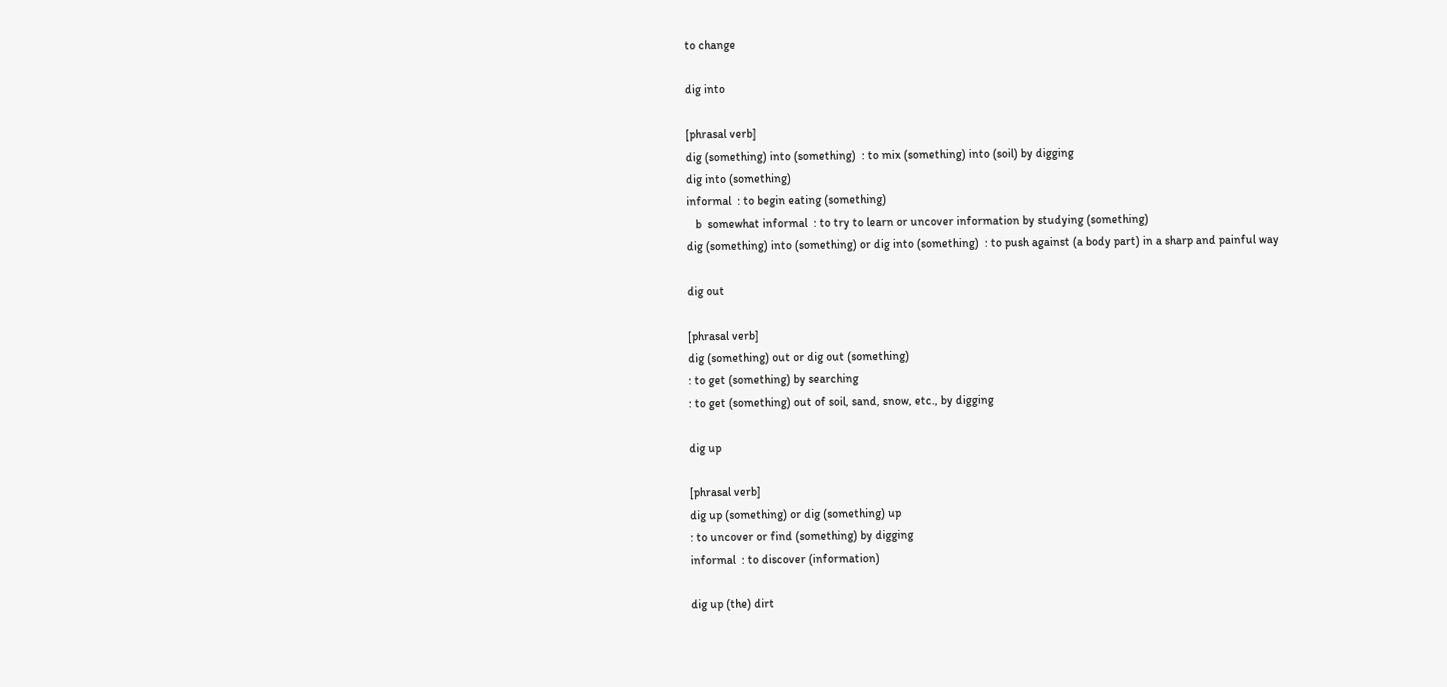to change

dig into

[phrasal verb]
dig (something) into (something)  : to mix (something) into (soil) by digging
dig into (something)
informal  : to begin eating (something)
   b  somewhat informal  : to try to learn or uncover information by studying (something)
dig (something) into (something) or dig into (something)  : to push against (a body part) in a sharp and painful way

dig out

[phrasal verb]
dig (something) out or dig out (something)
: to get (something) by searching
: to get (something) out of soil, sand, snow, etc., by digging

dig up

[phrasal verb]
dig up (something) or dig (something) up
: to uncover or find (something) by digging
informal  : to discover (information)

dig up (the) dirt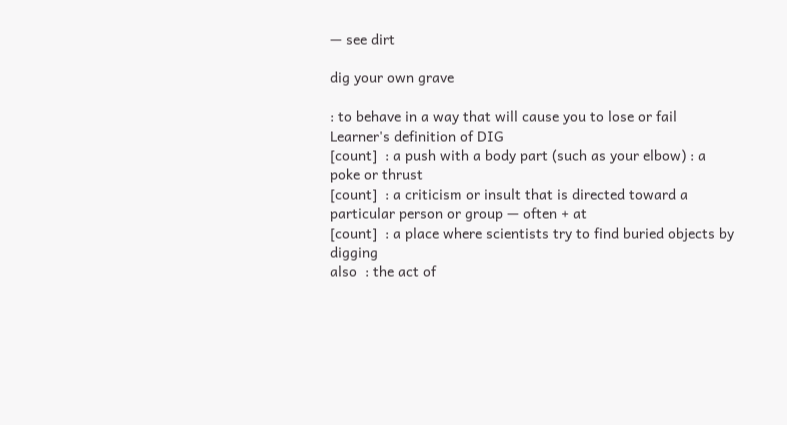— see dirt

dig your own grave

: to behave in a way that will cause you to lose or fail
Learner's definition of DIG
[count]  : a push with a body part (such as your elbow) : a poke or thrust
[count]  : a criticism or insult that is directed toward a particular person or group — often + at
[count]  : a place where scientists try to find buried objects by digging
also  : the act of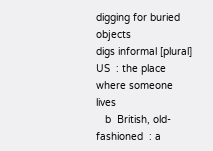digging for buried objects
digs informal [plural]
US  : the place where someone lives
   b  British, old-fashioned  : a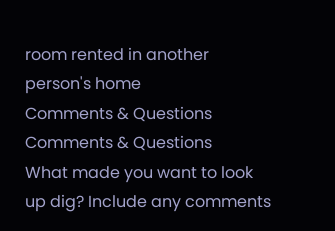room rented in another person's home
Comments & Questions
Comments & Questions
What made you want to look up dig? Include any comments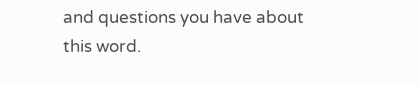and questions you have about this word.